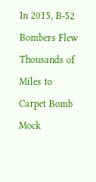In 2015, B-52 Bombers Flew Thousands of Miles to Carpet Bomb Mock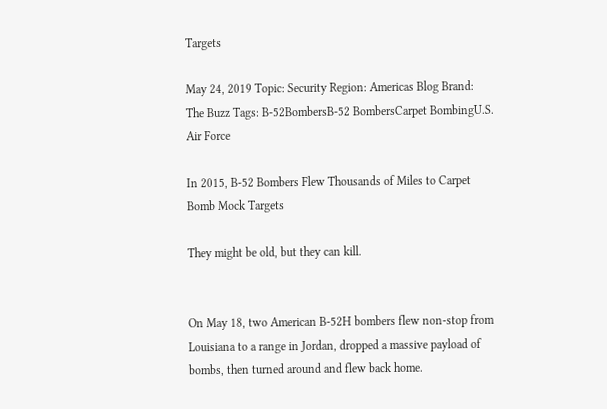Targets

May 24, 2019 Topic: Security Region: Americas Blog Brand: The Buzz Tags: B-52BombersB-52 BombersCarpet BombingU.S. Air Force

In 2015, B-52 Bombers Flew Thousands of Miles to Carpet Bomb Mock Targets

They might be old, but they can kill.


On May 18, two American B-52H bombers flew non-stop from Louisiana to a range in Jordan, dropped a massive payload of bombs, then turned around and flew back home.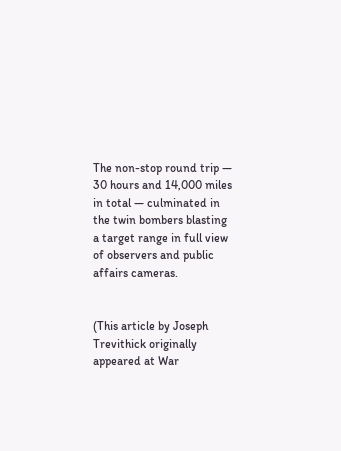The non-stop round trip — 30 hours and 14,000 miles in total — culminated in the twin bombers blasting a target range in full view of observers and public affairs cameras.


(This article by Joseph Trevithick originally appeared at War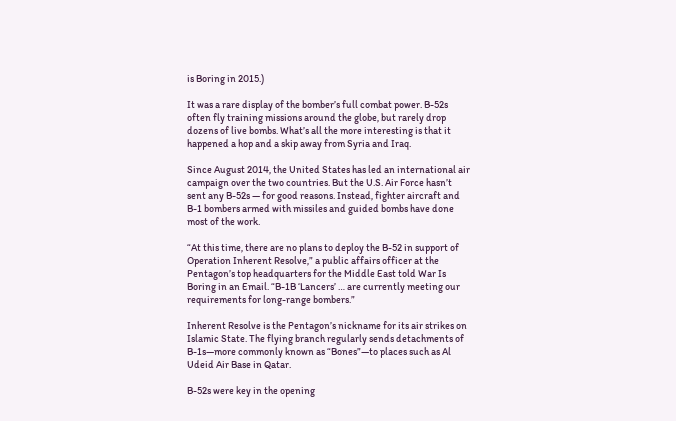is Boring in 2015.)

It was a rare display of the bomber’s full combat power. B-52s often fly training missions around the globe, but rarely drop dozens of live bombs. What’s all the more interesting is that it happened a hop and a skip away from Syria and Iraq.

Since August 2014, the United States has led an international air campaign over the two countries. But the U.S. Air Force hasn’t sent any B-52s — for good reasons. Instead, fighter aircraft and B-1 bombers armed with missiles and guided bombs have done most of the work.

“At this time, there are no plans to deploy the B-52 in support of Operation Inherent Resolve,” a public affairs officer at the Pentagon’s top headquarters for the Middle East told War Is Boring in an Email. “B-1B ‘Lancers’ … are currently meeting our requirements for long-range bombers.”

Inherent Resolve is the Pentagon’s nickname for its air strikes on Islamic State. The flying branch regularly sends detachments of B-1s—more commonly known as “Bones”—to places such as Al Udeid Air Base in Qatar.

B-52s were key in the opening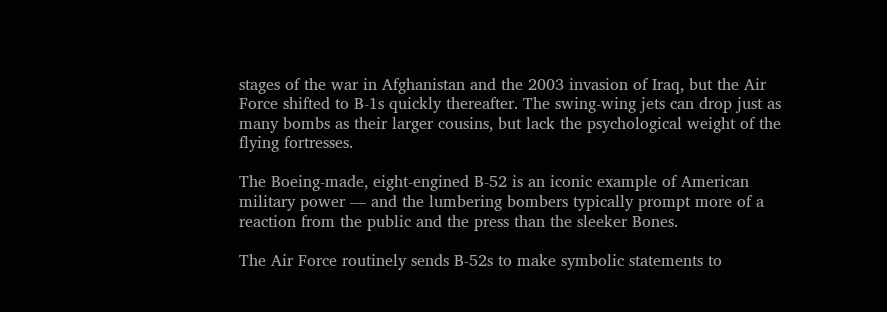stages of the war in Afghanistan and the 2003 invasion of Iraq, but the Air Force shifted to B-1s quickly thereafter. The swing-wing jets can drop just as many bombs as their larger cousins, but lack the psychological weight of the flying fortresses.

The Boeing-made, eight-engined B-52 is an iconic example of American military power — and the lumbering bombers typically prompt more of a reaction from the public and the press than the sleeker Bones.

The Air Force routinely sends B-52s to make symbolic statements to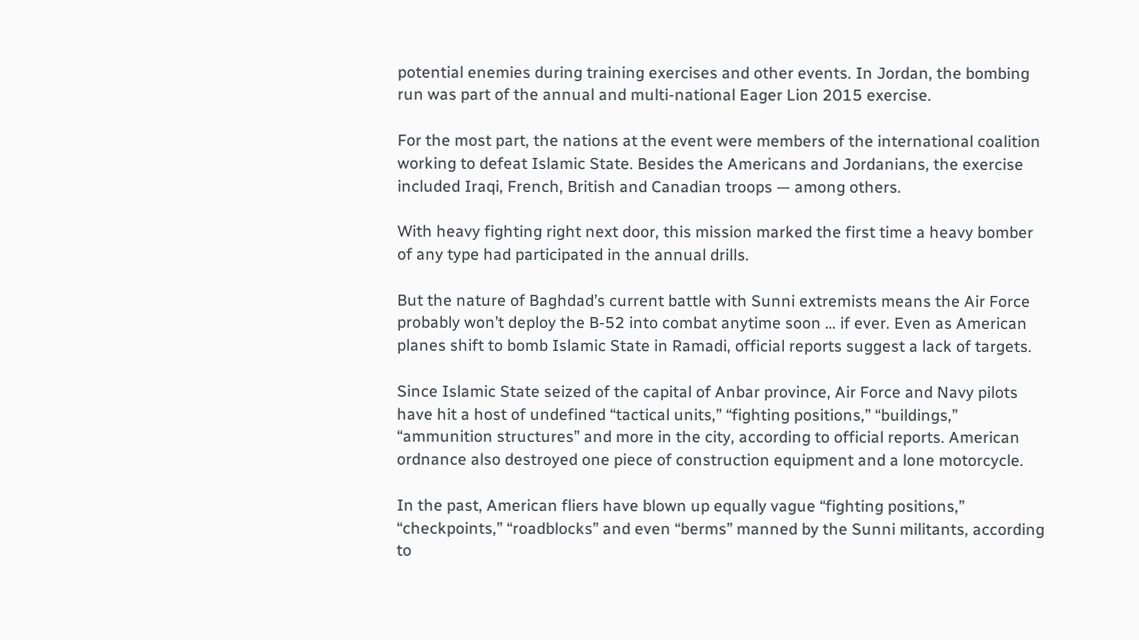potential enemies during training exercises and other events. In Jordan, the bombing run was part of the annual and multi-national Eager Lion 2015 exercise.

For the most part, the nations at the event were members of the international coalition working to defeat Islamic State. Besides the Americans and Jordanians, the exercise included Iraqi, French, British and Canadian troops — among others.

With heavy fighting right next door, this mission marked the first time a heavy bomber of any type had participated in the annual drills.

But the nature of Baghdad’s current battle with Sunni extremists means the Air Force probably won’t deploy the B-52 into combat anytime soon … if ever. Even as American planes shift to bomb Islamic State in Ramadi, official reports suggest a lack of targets.

Since Islamic State seized of the capital of Anbar province, Air Force and Navy pilots have hit a host of undefined “tactical units,” “fighting positions,” “buildings,” “ammunition structures” and more in the city, according to official reports. American ordnance also destroyed one piece of construction equipment and a lone motorcycle.

In the past, American fliers have blown up equally vague “fighting positions,” “checkpoints,” “roadblocks” and even “berms” manned by the Sunni militants, according to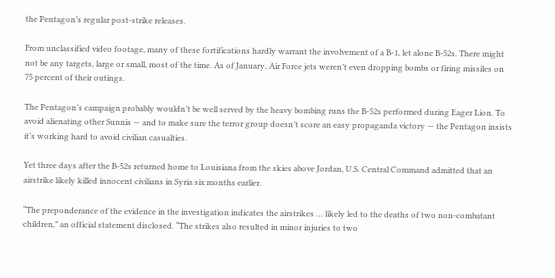the Pentagon’s regular post-strike releases.

From unclassified video footage, many of these fortifications hardly warrant the involvement of a B-1, let alone B-52s. There might not be any targets, large or small, most of the time. As of January, Air Force jets weren’t even dropping bombs or firing missiles on 75 percent of their outings.

The Pentagon’s campaign probably wouldn’t be well served by the heavy bombing runs the B-52s performed during Eager Lion. To avoid alienating other Sunnis — and to make sure the terror group doesn’t score an easy propaganda victory — the Pentagon insists it’s working hard to avoid civilian casualties.

Yet three days after the B-52s returned home to Louisiana from the skies above Jordan, U.S. Central Command admitted that an airstrike likely killed innocent civilians in Syria six months earlier.

“The preponderance of the evidence in the investigation indicates the airstrikes … likely led to the deaths of two non-combatant children,” an official statement disclosed. “The strikes also resulted in minor injuries to two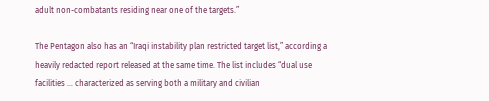adult non-combatants residing near one of the targets.”

The Pentagon also has an “Iraqi instability plan restricted target list,” according a heavily redacted report released at the same time. The list includes “dual use facilities … characterized as serving both a military and civilian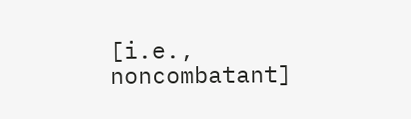[i.e., noncombatant]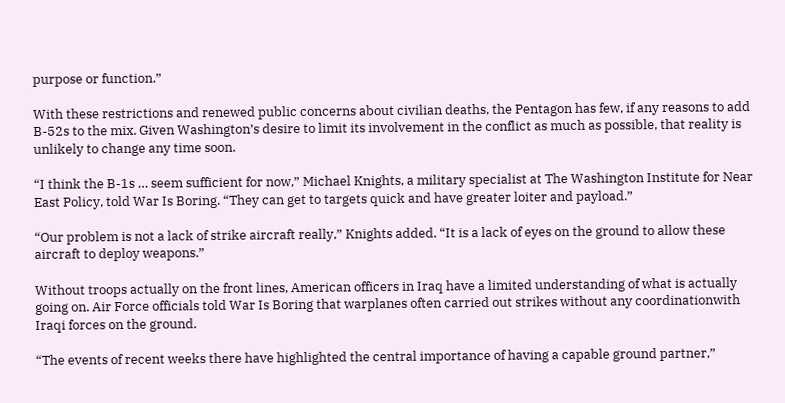purpose or function.”

With these restrictions and renewed public concerns about civilian deaths, the Pentagon has few, if any reasons to add B-52s to the mix. Given Washington’s desire to limit its involvement in the conflict as much as possible, that reality is unlikely to change any time soon.

“I think the B-1s … seem sufficient for now,” Michael Knights, a military specialist at The Washington Institute for Near East Policy, told War Is Boring. “They can get to targets quick and have greater loiter and payload.”

“Our problem is not a lack of strike aircraft really,” Knights added. “It is a lack of eyes on the ground to allow these aircraft to deploy weapons.”

Without troops actually on the front lines, American officers in Iraq have a limited understanding of what is actually going on. Air Force officials told War Is Boring that warplanes often carried out strikes without any coordinationwith Iraqi forces on the ground.

“The events of recent weeks there have highlighted the central importance of having a capable ground partner,”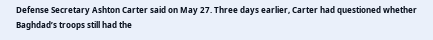Defense Secretary Ashton Carter said on May 27. Three days earlier, Carter had questioned whether Baghdad’s troops still had the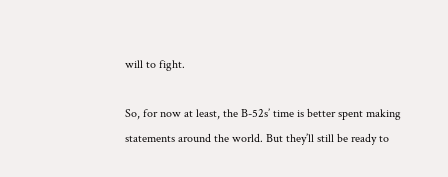will to fight.

So, for now at least, the B-52s’ time is better spent making statements around the world. But they’ll still be ready to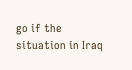go if the situation in Iraq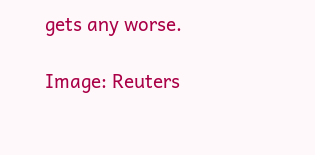gets any worse.

Image: Reuters